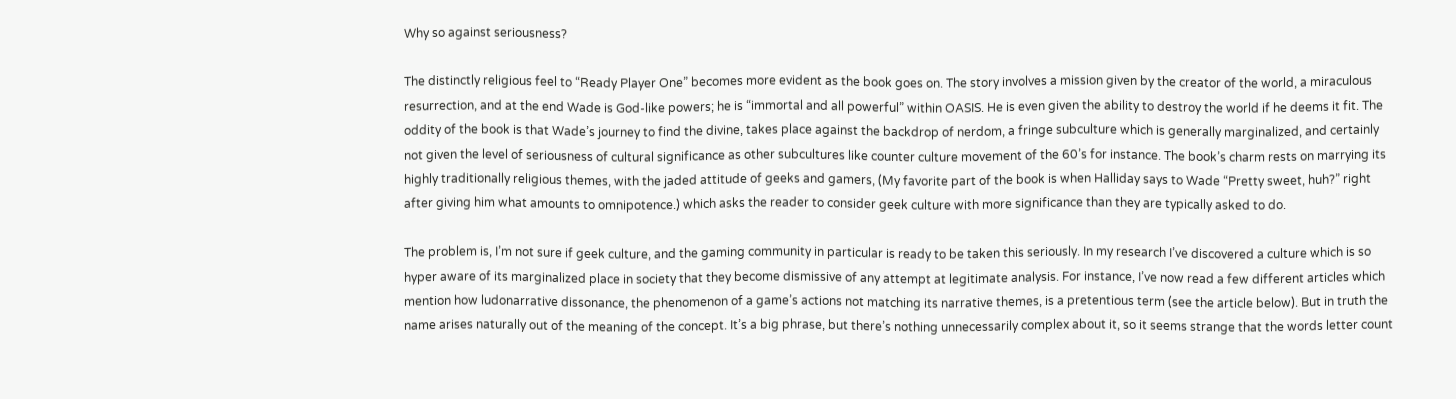Why so against seriousness?

The distinctly religious feel to “Ready Player One” becomes more evident as the book goes on. The story involves a mission given by the creator of the world, a miraculous resurrection, and at the end Wade is God-like powers; he is “immortal and all powerful” within OASIS. He is even given the ability to destroy the world if he deems it fit. The oddity of the book is that Wade’s journey to find the divine, takes place against the backdrop of nerdom, a fringe subculture which is generally marginalized, and certainly not given the level of seriousness of cultural significance as other subcultures like counter culture movement of the 60’s for instance. The book’s charm rests on marrying its highly traditionally religious themes, with the jaded attitude of geeks and gamers, (My favorite part of the book is when Halliday says to Wade “Pretty sweet, huh?” right after giving him what amounts to omnipotence.) which asks the reader to consider geek culture with more significance than they are typically asked to do.

The problem is, I’m not sure if geek culture, and the gaming community in particular is ready to be taken this seriously. In my research I’ve discovered a culture which is so hyper aware of its marginalized place in society that they become dismissive of any attempt at legitimate analysis. For instance, I’ve now read a few different articles which mention how ludonarrative dissonance, the phenomenon of a game’s actions not matching its narrative themes, is a pretentious term (see the article below). But in truth the name arises naturally out of the meaning of the concept. It’s a big phrase, but there’s nothing unnecessarily complex about it, so it seems strange that the words letter count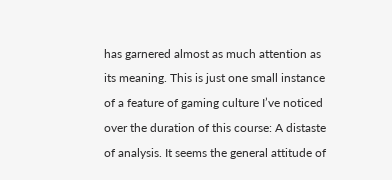has garnered almost as much attention as its meaning. This is just one small instance of a feature of gaming culture I’ve noticed over the duration of this course: A distaste of analysis. It seems the general attitude of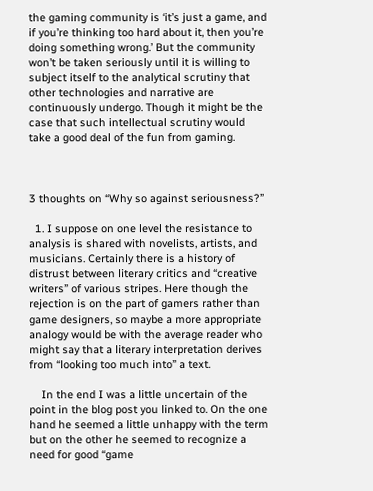the gaming community is ‘it’s just a game, and if you’re thinking too hard about it, then you’re doing something wrong.’ But the community won’t be taken seriously until it is willing to subject itself to the analytical scrutiny that other technologies and narrative are continuously undergo. Though it might be the case that such intellectual scrutiny would take a good deal of the fun from gaming.



3 thoughts on “Why so against seriousness?”

  1. I suppose on one level the resistance to analysis is shared with novelists, artists, and musicians. Certainly there is a history of distrust between literary critics and “creative writers” of various stripes. Here though the rejection is on the part of gamers rather than game designers, so maybe a more appropriate analogy would be with the average reader who might say that a literary interpretation derives from “looking too much into” a text.

    In the end I was a little uncertain of the point in the blog post you linked to. On the one hand he seemed a little unhappy with the term but on the other he seemed to recognize a need for good “game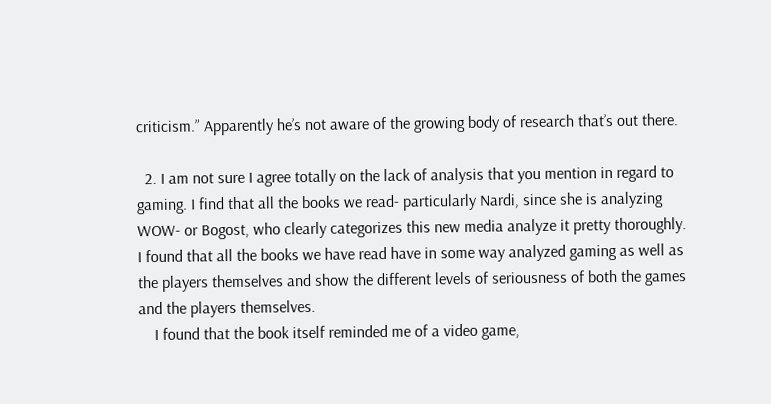criticism.” Apparently he’s not aware of the growing body of research that’s out there.

  2. I am not sure I agree totally on the lack of analysis that you mention in regard to gaming. I find that all the books we read- particularly Nardi, since she is analyzing WOW- or Bogost, who clearly categorizes this new media analyze it pretty thoroughly. I found that all the books we have read have in some way analyzed gaming as well as the players themselves and show the different levels of seriousness of both the games and the players themselves.
    I found that the book itself reminded me of a video game,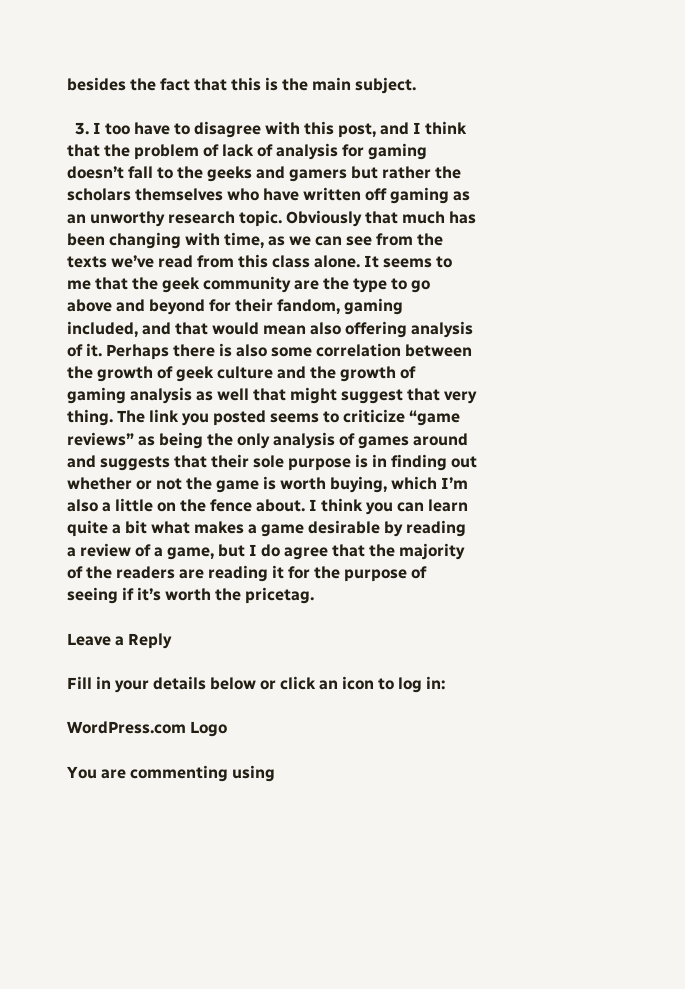besides the fact that this is the main subject.

  3. I too have to disagree with this post, and I think that the problem of lack of analysis for gaming doesn’t fall to the geeks and gamers but rather the scholars themselves who have written off gaming as an unworthy research topic. Obviously that much has been changing with time, as we can see from the texts we’ve read from this class alone. It seems to me that the geek community are the type to go above and beyond for their fandom, gaming included, and that would mean also offering analysis of it. Perhaps there is also some correlation between the growth of geek culture and the growth of gaming analysis as well that might suggest that very thing. The link you posted seems to criticize “game reviews” as being the only analysis of games around and suggests that their sole purpose is in finding out whether or not the game is worth buying, which I’m also a little on the fence about. I think you can learn quite a bit what makes a game desirable by reading a review of a game, but I do agree that the majority of the readers are reading it for the purpose of seeing if it’s worth the pricetag.

Leave a Reply

Fill in your details below or click an icon to log in:

WordPress.com Logo

You are commenting using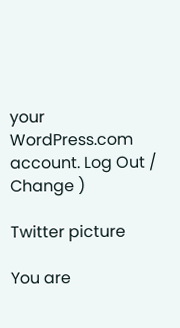your WordPress.com account. Log Out / Change )

Twitter picture

You are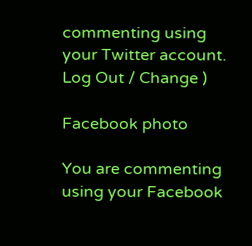commenting using your Twitter account. Log Out / Change )

Facebook photo

You are commenting using your Facebook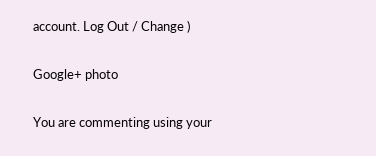account. Log Out / Change )

Google+ photo

You are commenting using your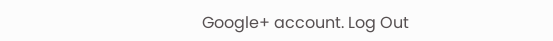Google+ account. Log Out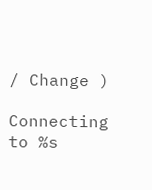/ Change )

Connecting to %s